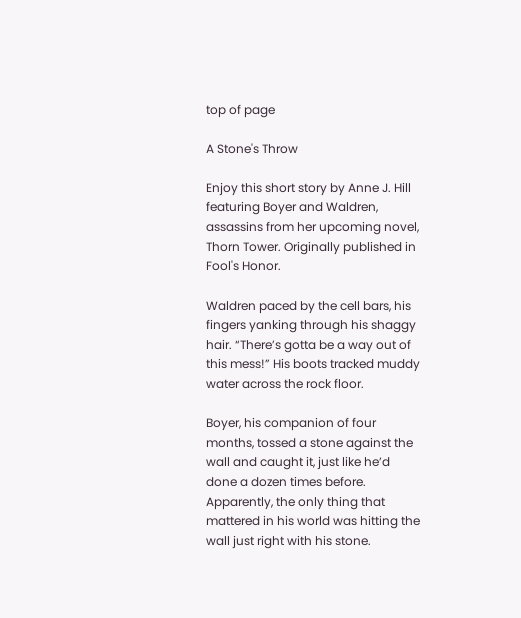top of page

A Stone's Throw

Enjoy this short story by Anne J. Hill featuring Boyer and Waldren, assassins from her upcoming novel, Thorn Tower. Originally published in Fool's Honor.

Waldren paced by the cell bars, his fingers yanking through his shaggy hair. “There’s gotta be a way out of this mess!” His boots tracked muddy water across the rock floor.

Boyer, his companion of four months, tossed a stone against the wall and caught it, just like he’d done a dozen times before. Apparently, the only thing that mattered in his world was hitting the wall just right with his stone.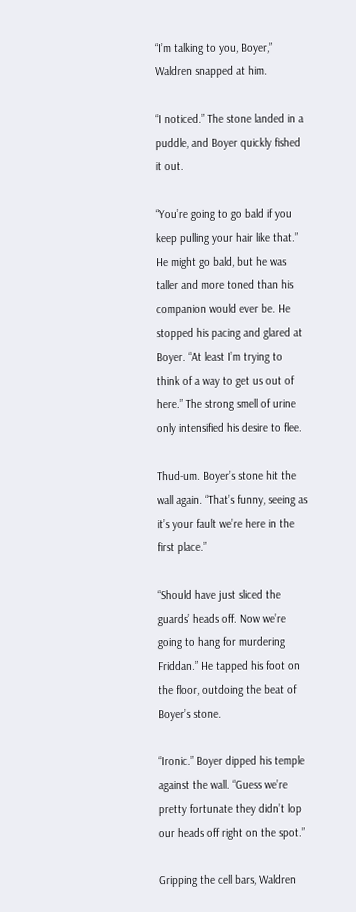“I’m talking to you, Boyer,” Waldren snapped at him.

“I noticed.” The stone landed in a puddle, and Boyer quickly fished it out.

“You’re going to go bald if you keep pulling your hair like that.” He might go bald, but he was taller and more toned than his companion would ever be. He stopped his pacing and glared at Boyer. “At least I’m trying to think of a way to get us out of here.” The strong smell of urine only intensified his desire to flee.

Thud-um. Boyer’s stone hit the wall again. “That’s funny, seeing as it’s your fault we’re here in the first place.”

“Should have just sliced the guards’ heads off. Now we’re going to hang for murdering Friddan.” He tapped his foot on the floor, outdoing the beat of Boyer’s stone.

“Ironic.” Boyer dipped his temple against the wall. “Guess we’re pretty fortunate they didn’t lop our heads off right on the spot.”

Gripping the cell bars, Waldren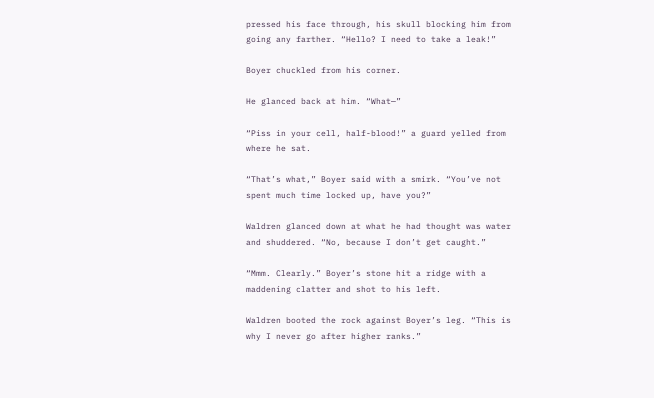pressed his face through, his skull blocking him from going any farther. “Hello? I need to take a leak!”

Boyer chuckled from his corner.

He glanced back at him. “What—”

“Piss in your cell, half-blood!” a guard yelled from where he sat.

“That’s what,” Boyer said with a smirk. “You’ve not spent much time locked up, have you?”

Waldren glanced down at what he had thought was water and shuddered. “No, because I don’t get caught.”

“Mmm. Clearly.” Boyer’s stone hit a ridge with a maddening clatter and shot to his left.

Waldren booted the rock against Boyer’s leg. “This is why I never go after higher ranks.”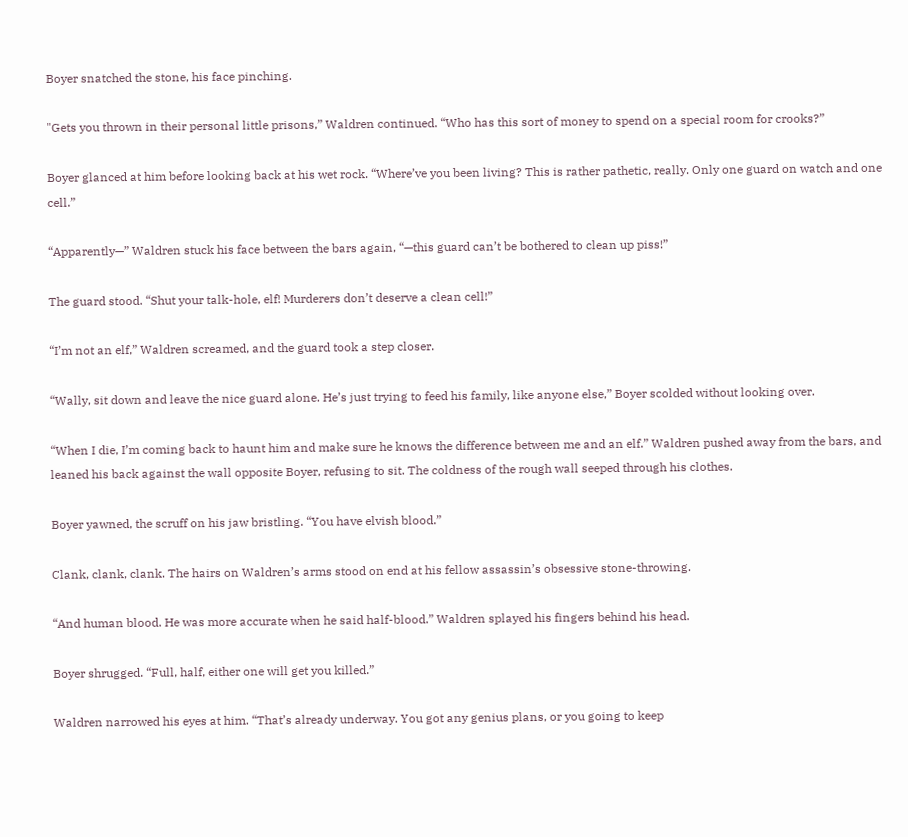Boyer snatched the stone, his face pinching.

"Gets you thrown in their personal little prisons,” Waldren continued. “Who has this sort of money to spend on a special room for crooks?”

Boyer glanced at him before looking back at his wet rock. “Where’ve you been living? This is rather pathetic, really. Only one guard on watch and one cell.”

“Apparently—” Waldren stuck his face between the bars again, “—this guard can’t be bothered to clean up piss!”

The guard stood. “Shut your talk-hole, elf! Murderers don’t deserve a clean cell!”

“I’m not an elf,” Waldren screamed, and the guard took a step closer.

“Wally, sit down and leave the nice guard alone. He’s just trying to feed his family, like anyone else,” Boyer scolded without looking over.

“When I die, I’m coming back to haunt him and make sure he knows the difference between me and an elf.” Waldren pushed away from the bars, and leaned his back against the wall opposite Boyer, refusing to sit. The coldness of the rough wall seeped through his clothes.

Boyer yawned, the scruff on his jaw bristling. “You have elvish blood.”

Clank, clank, clank. The hairs on Waldren’s arms stood on end at his fellow assassin’s obsessive stone-throwing.

“And human blood. He was more accurate when he said half-blood.” Waldren splayed his fingers behind his head.

Boyer shrugged. “Full, half, either one will get you killed.”

Waldren narrowed his eyes at him. “That’s already underway. You got any genius plans, or you going to keep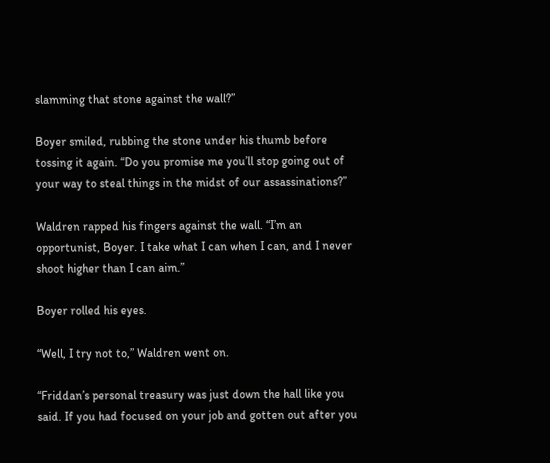slamming that stone against the wall?”

Boyer smiled, rubbing the stone under his thumb before tossing it again. “Do you promise me you’ll stop going out of your way to steal things in the midst of our assassinations?”

Waldren rapped his fingers against the wall. “I’m an opportunist, Boyer. I take what I can when I can, and I never shoot higher than I can aim.”

Boyer rolled his eyes.

“Well, I try not to,” Waldren went on.

“Friddan’s personal treasury was just down the hall like you said. If you had focused on your job and gotten out after you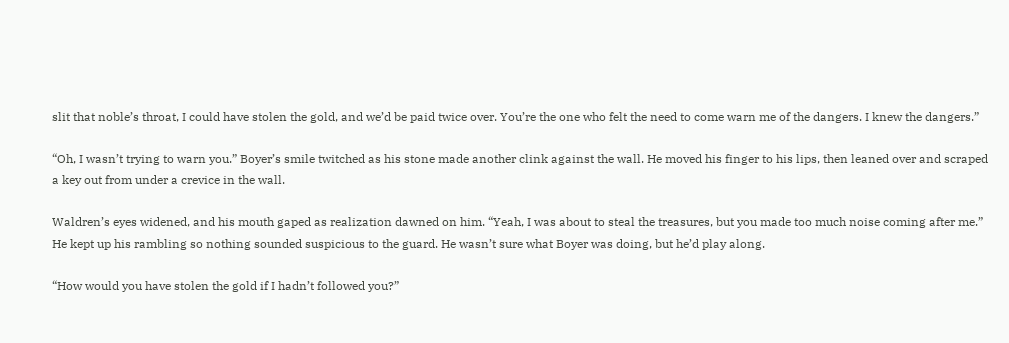slit that noble’s throat, I could have stolen the gold, and we’d be paid twice over. You’re the one who felt the need to come warn me of the dangers. I knew the dangers.”

“Oh, I wasn’t trying to warn you.” Boyer’s smile twitched as his stone made another clink against the wall. He moved his finger to his lips, then leaned over and scraped a key out from under a crevice in the wall.

Waldren’s eyes widened, and his mouth gaped as realization dawned on him. “Yeah, I was about to steal the treasures, but you made too much noise coming after me.” He kept up his rambling so nothing sounded suspicious to the guard. He wasn’t sure what Boyer was doing, but he’d play along.

“How would you have stolen the gold if I hadn’t followed you?”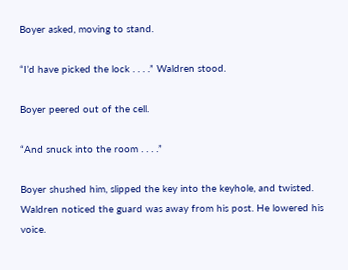Boyer asked, moving to stand.

“I’d have picked the lock . . . .” Waldren stood.

Boyer peered out of the cell.

“And snuck into the room . . . .”

Boyer shushed him, slipped the key into the keyhole, and twisted. Waldren noticed the guard was away from his post. He lowered his voice.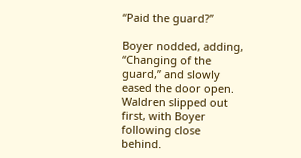“Paid the guard?”

Boyer nodded, adding, “Changing of the guard,” and slowly eased the door open. Waldren slipped out first, with Boyer following close behind.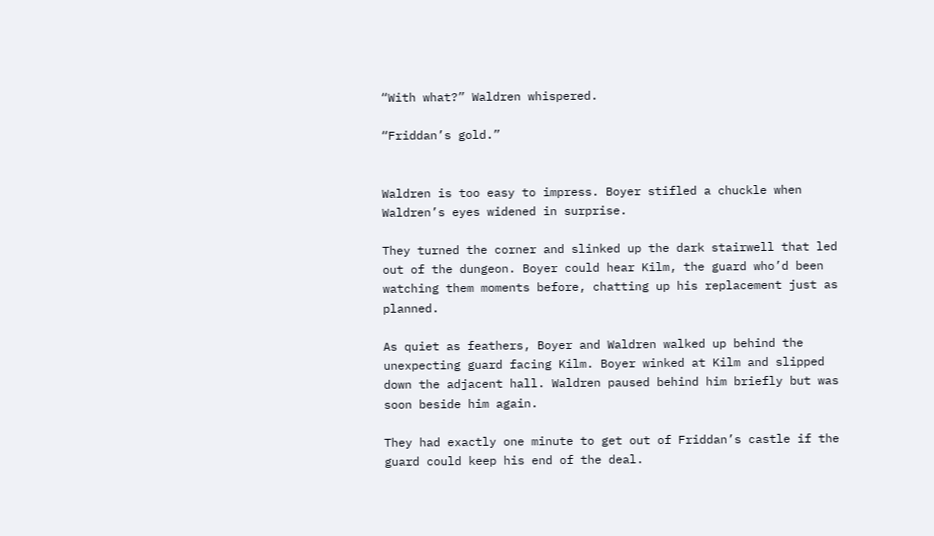“With what?” Waldren whispered.

“Friddan’s gold.”


Waldren is too easy to impress. Boyer stifled a chuckle when Waldren’s eyes widened in surprise.

They turned the corner and slinked up the dark stairwell that led out of the dungeon. Boyer could hear Kilm, the guard who’d been watching them moments before, chatting up his replacement just as planned.

As quiet as feathers, Boyer and Waldren walked up behind the unexpecting guard facing Kilm. Boyer winked at Kilm and slipped down the adjacent hall. Waldren paused behind him briefly but was soon beside him again.

They had exactly one minute to get out of Friddan’s castle if the guard could keep his end of the deal.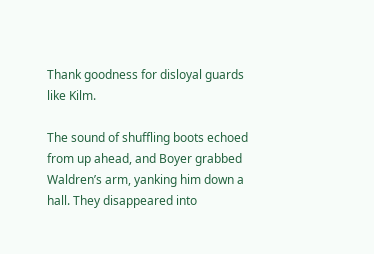Thank goodness for disloyal guards like Kilm.

The sound of shuffling boots echoed from up ahead, and Boyer grabbed Waldren’s arm, yanking him down a hall. They disappeared into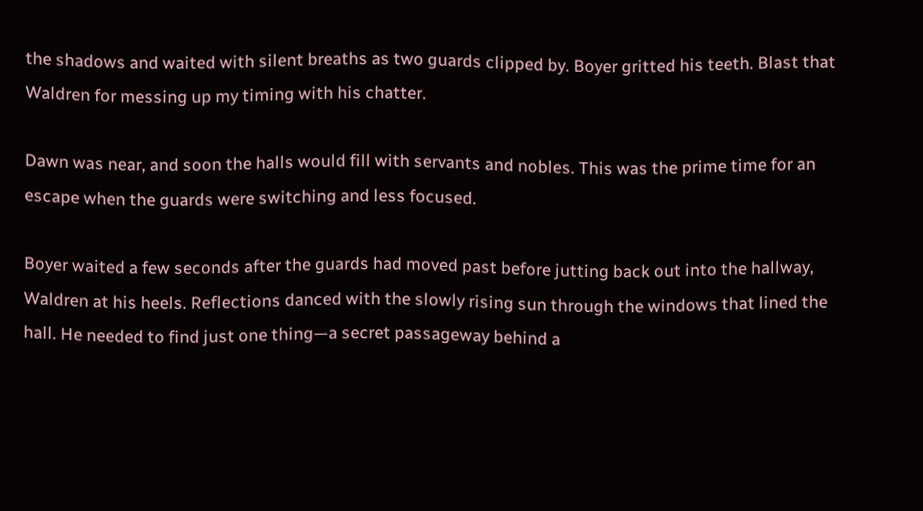the shadows and waited with silent breaths as two guards clipped by. Boyer gritted his teeth. Blast that Waldren for messing up my timing with his chatter.

Dawn was near, and soon the halls would fill with servants and nobles. This was the prime time for an escape when the guards were switching and less focused.

Boyer waited a few seconds after the guards had moved past before jutting back out into the hallway, Waldren at his heels. Reflections danced with the slowly rising sun through the windows that lined the hall. He needed to find just one thing—a secret passageway behind a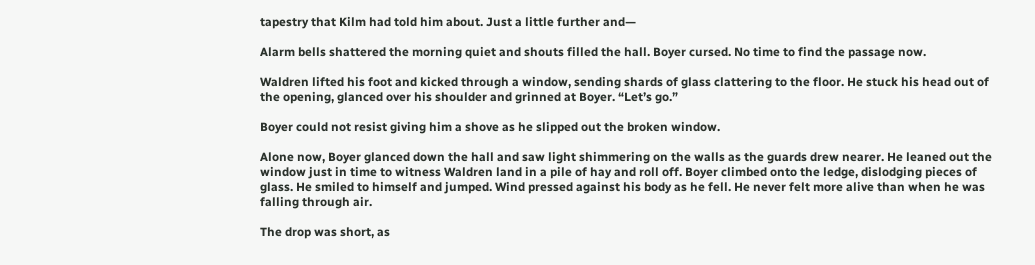tapestry that Kilm had told him about. Just a little further and—

Alarm bells shattered the morning quiet and shouts filled the hall. Boyer cursed. No time to find the passage now.

Waldren lifted his foot and kicked through a window, sending shards of glass clattering to the floor. He stuck his head out of the opening, glanced over his shoulder and grinned at Boyer. “Let’s go.”

Boyer could not resist giving him a shove as he slipped out the broken window.

Alone now, Boyer glanced down the hall and saw light shimmering on the walls as the guards drew nearer. He leaned out the window just in time to witness Waldren land in a pile of hay and roll off. Boyer climbed onto the ledge, dislodging pieces of glass. He smiled to himself and jumped. Wind pressed against his body as he fell. He never felt more alive than when he was falling through air.

The drop was short, as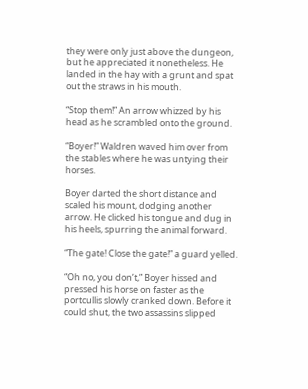they were only just above the dungeon, but he appreciated it nonetheless. He landed in the hay with a grunt and spat out the straws in his mouth.

“Stop them!” An arrow whizzed by his head as he scrambled onto the ground.

“Boyer!” Waldren waved him over from the stables where he was untying their horses.

Boyer darted the short distance and scaled his mount, dodging another arrow. He clicked his tongue and dug in his heels, spurring the animal forward.

“The gate! Close the gate!” a guard yelled.

“Oh no, you don’t,” Boyer hissed and pressed his horse on faster as the portcullis slowly cranked down. Before it could shut, the two assassins slipped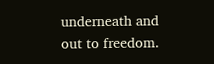underneath and out to freedom.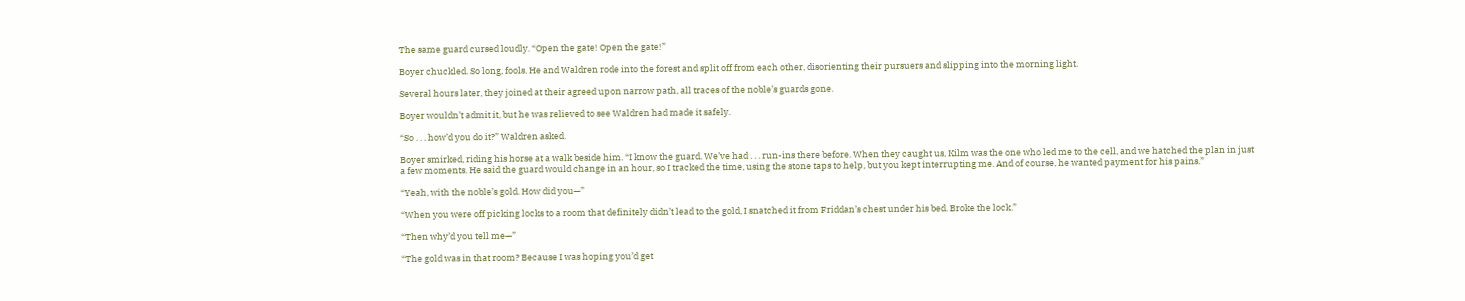The same guard cursed loudly. “Open the gate! Open the gate!”

Boyer chuckled. So long, fools. He and Waldren rode into the forest and split off from each other, disorienting their pursuers and slipping into the morning light.

Several hours later, they joined at their agreed upon narrow path, all traces of the noble’s guards gone.

Boyer wouldn’t admit it, but he was relieved to see Waldren had made it safely.

“So . . . how’d you do it?” Waldren asked.

Boyer smirked, riding his horse at a walk beside him. “I know the guard. We’ve had . . . run-ins there before. When they caught us, Kilm was the one who led me to the cell, and we hatched the plan in just a few moments. He said the guard would change in an hour, so I tracked the time, using the stone taps to help, but you kept interrupting me. And of course, he wanted payment for his pains.”

“Yeah, with the noble’s gold. How did you—”

“When you were off picking locks to a room that definitely didn’t lead to the gold, I snatched it from Friddan’s chest under his bed. Broke the lock.”

“Then why’d you tell me—”

“The gold was in that room? Because I was hoping you’d get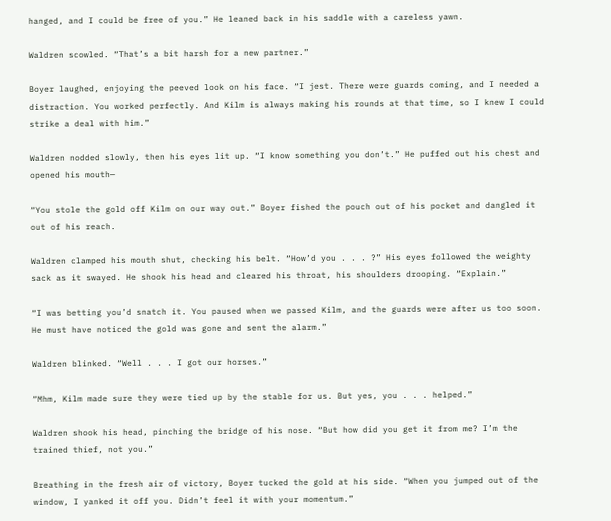hanged, and I could be free of you.” He leaned back in his saddle with a careless yawn.

Waldren scowled. “That’s a bit harsh for a new partner.”

Boyer laughed, enjoying the peeved look on his face. “I jest. There were guards coming, and I needed a distraction. You worked perfectly. And Kilm is always making his rounds at that time, so I knew I could strike a deal with him.”

Waldren nodded slowly, then his eyes lit up. “I know something you don’t.” He puffed out his chest and opened his mouth—

“You stole the gold off Kilm on our way out.” Boyer fished the pouch out of his pocket and dangled it out of his reach.

Waldren clamped his mouth shut, checking his belt. “How’d you . . . ?” His eyes followed the weighty sack as it swayed. He shook his head and cleared his throat, his shoulders drooping. “Explain.”

“I was betting you’d snatch it. You paused when we passed Kilm, and the guards were after us too soon. He must have noticed the gold was gone and sent the alarm.”

Waldren blinked. “Well . . . I got our horses.”

“Mhm, Kilm made sure they were tied up by the stable for us. But yes, you . . . helped.”

Waldren shook his head, pinching the bridge of his nose. “But how did you get it from me? I’m the trained thief, not you.”

Breathing in the fresh air of victory, Boyer tucked the gold at his side. “When you jumped out of the window, I yanked it off you. Didn’t feel it with your momentum.”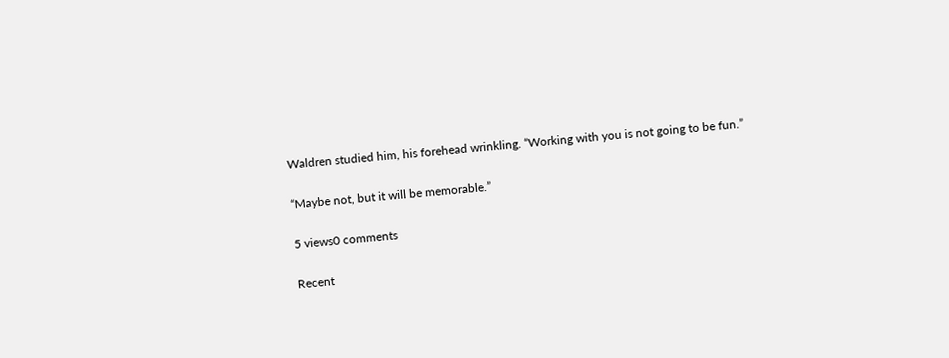Waldren studied him, his forehead wrinkling. “Working with you is not going to be fun.”

“Maybe not, but it will be memorable.”

5 views0 comments

Recent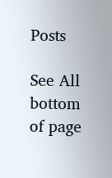Posts

See All
bottom of page